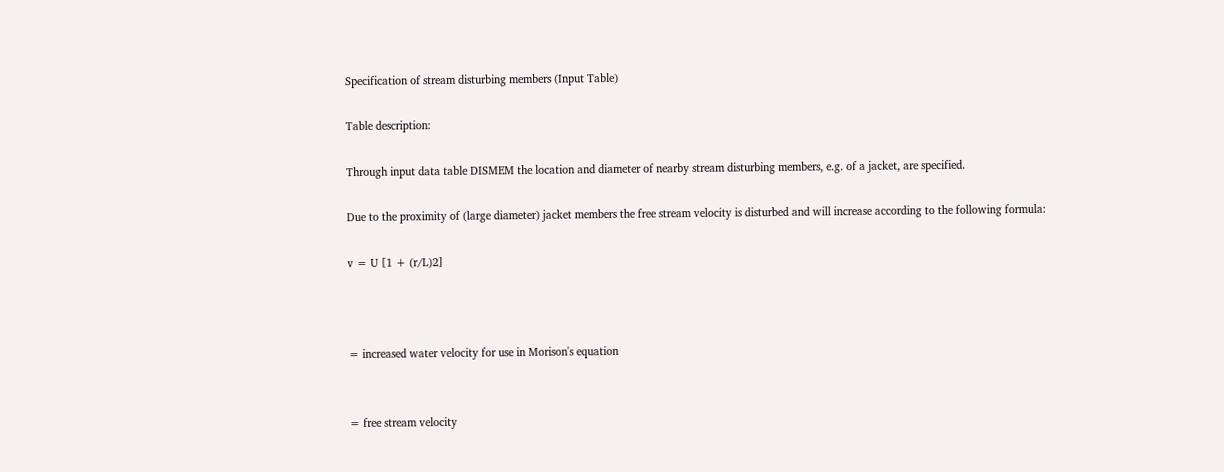Specification of stream disturbing members (Input Table)

Table description:

Through input data table DISMEM the location and diameter of nearby stream disturbing members, e.g. of a jacket, are specified.

Due to the proximity of (large diameter) jacket members the free stream velocity is disturbed and will increase according to the following formula:

v = U [1 + (r/L)2]



= increased water velocity for use in Morison's equation


= free stream velocity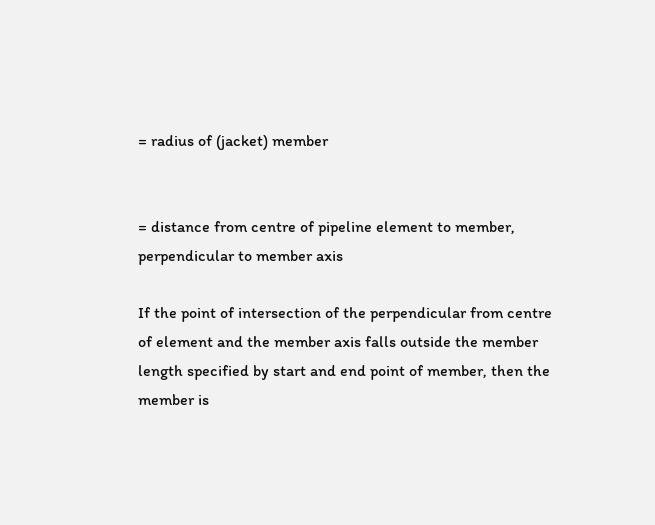= radius of (jacket) member


= distance from centre of pipeline element to member, perpendicular to member axis

If the point of intersection of the perpendicular from centre of element and the member axis falls outside the member length specified by start and end point of member, then the member is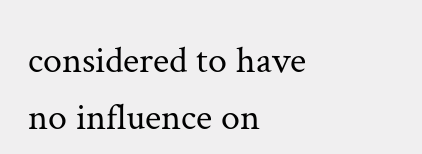considered to have no influence on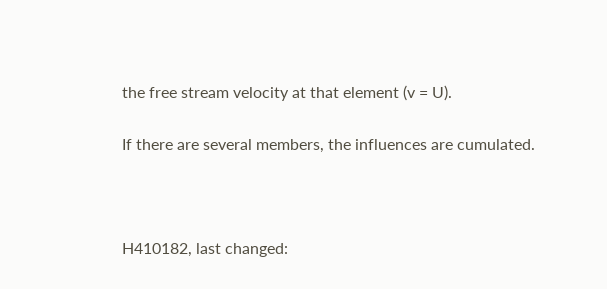the free stream velocity at that element (v = U).

If there are several members, the influences are cumulated.



H410182, last changed: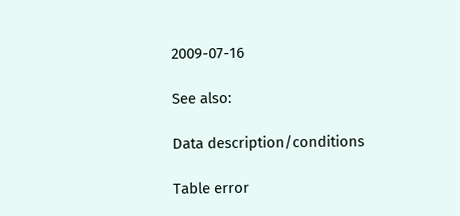2009-07-16

See also:

Data description/conditions

Table error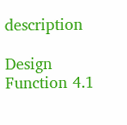description

Design Function 4.1